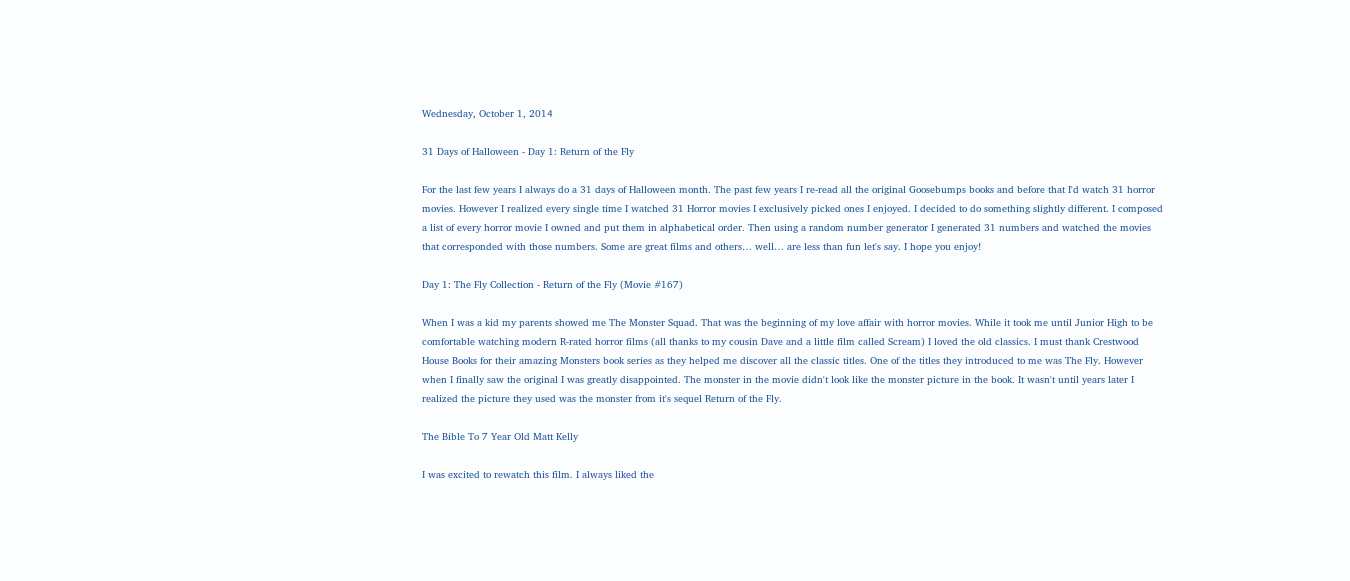Wednesday, October 1, 2014

31 Days of Halloween - Day 1: Return of the Fly

For the last few years I always do a 31 days of Halloween month. The past few years I re-read all the original Goosebumps books and before that I'd watch 31 horror movies. However I realized every single time I watched 31 Horror movies I exclusively picked ones I enjoyed. I decided to do something slightly different. I composed a list of every horror movie I owned and put them in alphabetical order. Then using a random number generator I generated 31 numbers and watched the movies that corresponded with those numbers. Some are great films and others… well… are less than fun let's say. I hope you enjoy!

Day 1: The Fly Collection - Return of the Fly (Movie #167)

When I was a kid my parents showed me The Monster Squad. That was the beginning of my love affair with horror movies. While it took me until Junior High to be comfortable watching modern R-rated horror films (all thanks to my cousin Dave and a little film called Scream) I loved the old classics. I must thank Crestwood House Books for their amazing Monsters book series as they helped me discover all the classic titles. One of the titles they introduced to me was The Fly. However when I finally saw the original I was greatly disappointed. The monster in the movie didn't look like the monster picture in the book. It wasn't until years later I realized the picture they used was the monster from it's sequel Return of the Fly.

The Bible To 7 Year Old Matt Kelly

I was excited to rewatch this film. I always liked the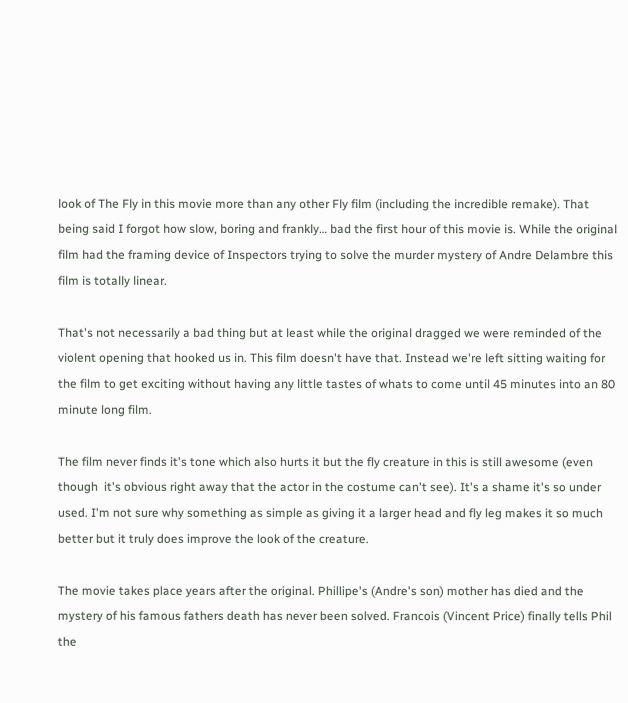look of The Fly in this movie more than any other Fly film (including the incredible remake). That being said I forgot how slow, boring and frankly… bad the first hour of this movie is. While the original film had the framing device of Inspectors trying to solve the murder mystery of Andre Delambre this film is totally linear.

That's not necessarily a bad thing but at least while the original dragged we were reminded of the violent opening that hooked us in. This film doesn't have that. Instead we're left sitting waiting for the film to get exciting without having any little tastes of whats to come until 45 minutes into an 80 minute long film.

The film never finds it's tone which also hurts it but the fly creature in this is still awesome (even though  it's obvious right away that the actor in the costume can't see). It's a shame it's so under used. I'm not sure why something as simple as giving it a larger head and fly leg makes it so much better but it truly does improve the look of the creature.

The movie takes place years after the original. Phillipe's (Andre's son) mother has died and the mystery of his famous fathers death has never been solved. Francois (Vincent Price) finally tells Phil the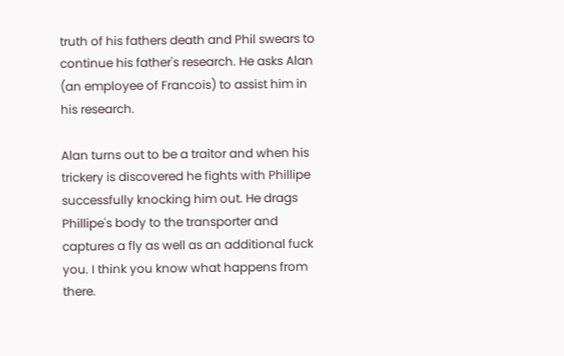truth of his fathers death and Phil swears to continue his father's research. He asks Alan (an employee of Francois) to assist him in his research.

Alan turns out to be a traitor and when his trickery is discovered he fights with Phillipe successfully knocking him out. He drags Phillipe's body to the transporter and captures a fly as well as an additional fuck you. I think you know what happens from there.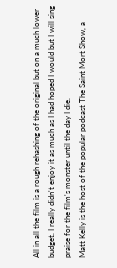All in all the film is a rough rehashing of the original but on a much lower budget. I really didn't enjoy it as much as I had hoped I would but I will sing praise for the film's monster until the day I die.
Matt Kelly is the host of the popular podcast The Saint Mort Show, a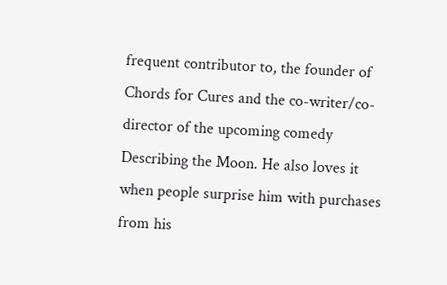frequent contributor to, the founder of Chords for Cures and the co-writer/co-director of the upcoming comedy Describing the Moon. He also loves it when people surprise him with purchases from his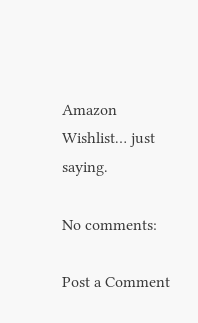Amazon Wishlist… just saying.

No comments:

Post a Comment